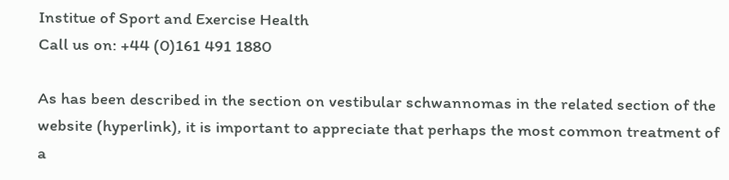Institue of Sport and Exercise Health
Call us on: +44 (0)161 491 1880

As has been described in the section on vestibular schwannomas in the related section of the website (hyperlink), it is important to appreciate that perhaps the most common treatment of a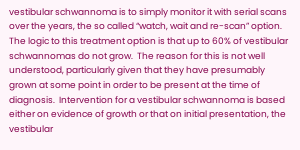vestibular schwannoma is to simply monitor it with serial scans over the years, the so called “watch, wait and re-scan” option.  The logic to this treatment option is that up to 60% of vestibular schwannomas do not grow.  The reason for this is not well understood, particularly given that they have presumably grown at some point in order to be present at the time of diagnosis.  Intervention for a vestibular schwannoma is based either on evidence of growth or that on initial presentation, the vestibular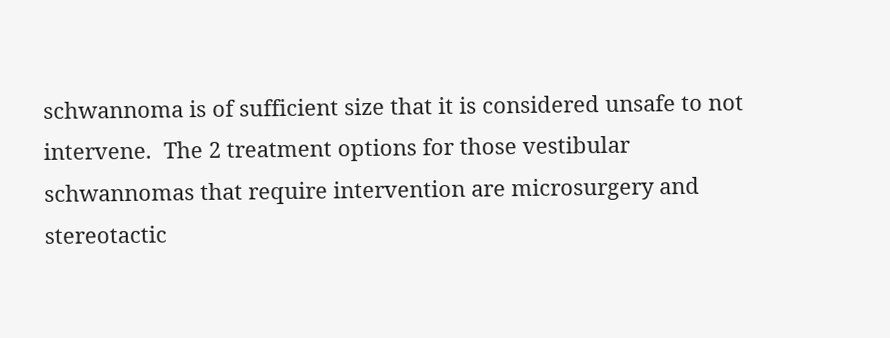schwannoma is of sufficient size that it is considered unsafe to not intervene.  The 2 treatment options for those vestibular schwannomas that require intervention are microsurgery and stereotactic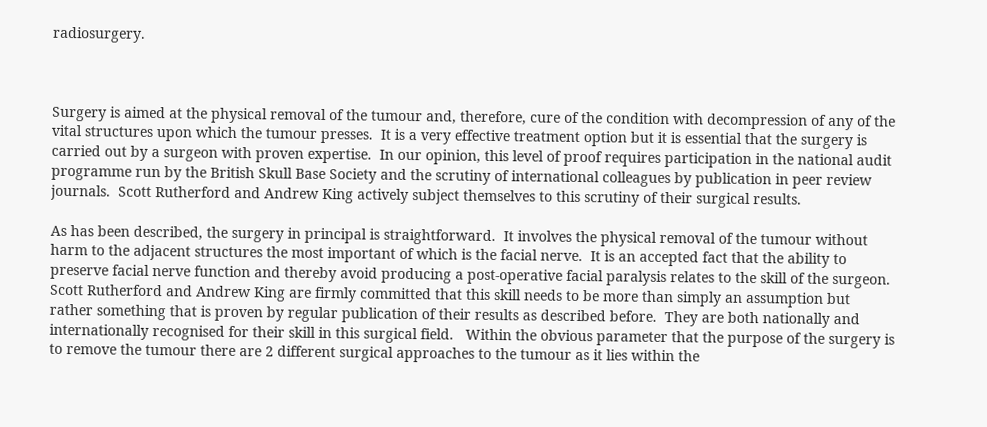radiosurgery.



Surgery is aimed at the physical removal of the tumour and, therefore, cure of the condition with decompression of any of the vital structures upon which the tumour presses.  It is a very effective treatment option but it is essential that the surgery is carried out by a surgeon with proven expertise.  In our opinion, this level of proof requires participation in the national audit programme run by the British Skull Base Society and the scrutiny of international colleagues by publication in peer review journals.  Scott Rutherford and Andrew King actively subject themselves to this scrutiny of their surgical results.

As has been described, the surgery in principal is straightforward.  It involves the physical removal of the tumour without harm to the adjacent structures the most important of which is the facial nerve.  It is an accepted fact that the ability to preserve facial nerve function and thereby avoid producing a post-operative facial paralysis relates to the skill of the surgeon.  Scott Rutherford and Andrew King are firmly committed that this skill needs to be more than simply an assumption but rather something that is proven by regular publication of their results as described before.  They are both nationally and internationally recognised for their skill in this surgical field.   Within the obvious parameter that the purpose of the surgery is to remove the tumour there are 2 different surgical approaches to the tumour as it lies within the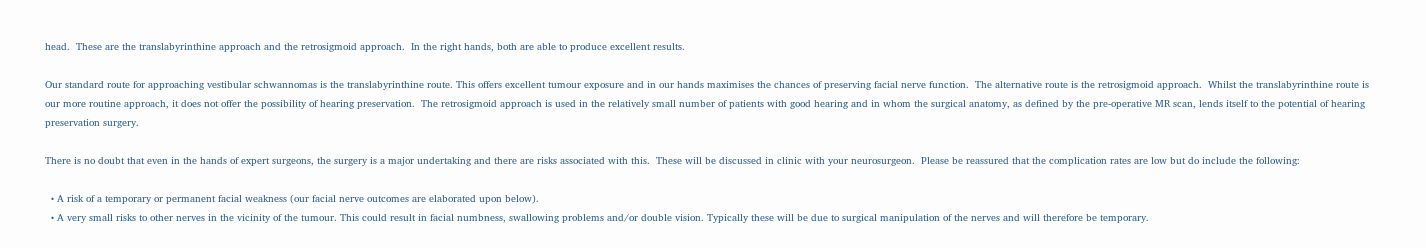head.  These are the translabyrinthine approach and the retrosigmoid approach.  In the right hands, both are able to produce excellent results.

Our standard route for approaching vestibular schwannomas is the translabyrinthine route. This offers excellent tumour exposure and in our hands maximises the chances of preserving facial nerve function.  The alternative route is the retrosigmoid approach.  Whilst the translabyrinthine route is our more routine approach, it does not offer the possibility of hearing preservation.  The retrosigmoid approach is used in the relatively small number of patients with good hearing and in whom the surgical anatomy, as defined by the pre-operative MR scan, lends itself to the potential of hearing preservation surgery.

There is no doubt that even in the hands of expert surgeons, the surgery is a major undertaking and there are risks associated with this.  These will be discussed in clinic with your neurosurgeon.  Please be reassured that the complication rates are low but do include the following:

  • A risk of a temporary or permanent facial weakness (our facial nerve outcomes are elaborated upon below).
  • A very small risks to other nerves in the vicinity of the tumour. This could result in facial numbness, swallowing problems and/or double vision. Typically these will be due to surgical manipulation of the nerves and will therefore be temporary.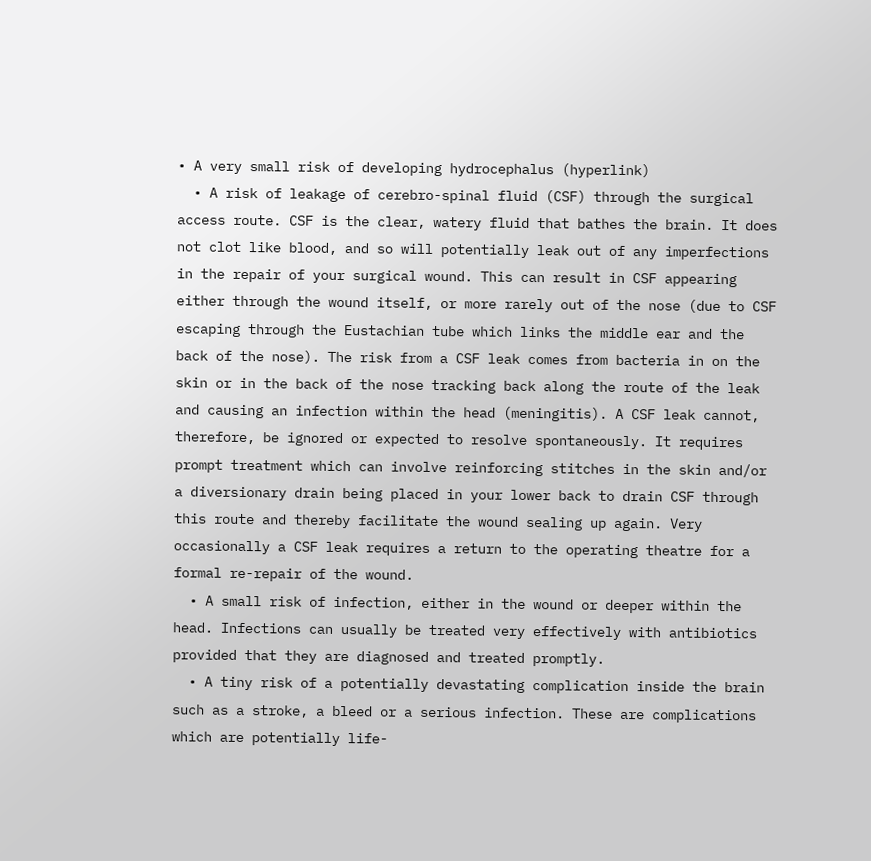• A very small risk of developing hydrocephalus (hyperlink)
  • A risk of leakage of cerebro-spinal fluid (CSF) through the surgical access route. CSF is the clear, watery fluid that bathes the brain. It does not clot like blood, and so will potentially leak out of any imperfections in the repair of your surgical wound. This can result in CSF appearing either through the wound itself, or more rarely out of the nose (due to CSF escaping through the Eustachian tube which links the middle ear and the back of the nose). The risk from a CSF leak comes from bacteria in on the skin or in the back of the nose tracking back along the route of the leak and causing an infection within the head (meningitis). A CSF leak cannot, therefore, be ignored or expected to resolve spontaneously. It requires prompt treatment which can involve reinforcing stitches in the skin and/or a diversionary drain being placed in your lower back to drain CSF through this route and thereby facilitate the wound sealing up again. Very occasionally a CSF leak requires a return to the operating theatre for a formal re-repair of the wound.
  • A small risk of infection, either in the wound or deeper within the head. Infections can usually be treated very effectively with antibiotics provided that they are diagnosed and treated promptly.
  • A tiny risk of a potentially devastating complication inside the brain such as a stroke, a bleed or a serious infection. These are complications which are potentially life-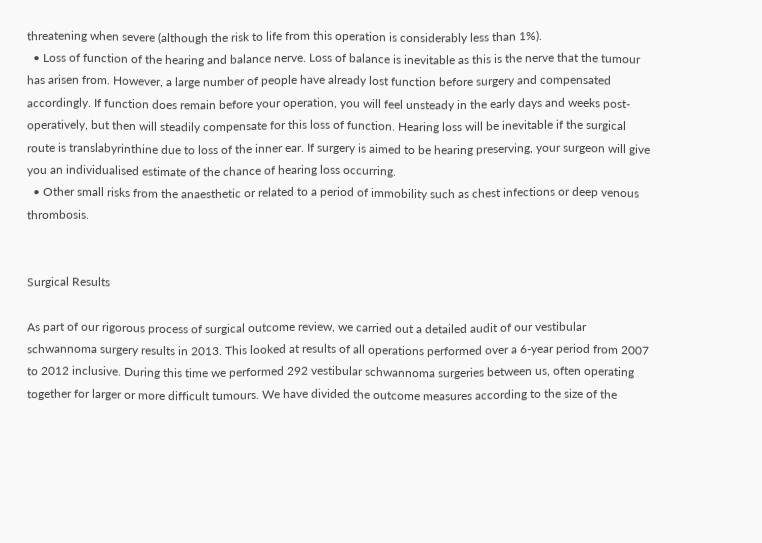threatening when severe (although the risk to life from this operation is considerably less than 1%).
  • Loss of function of the hearing and balance nerve. Loss of balance is inevitable as this is the nerve that the tumour has arisen from. However, a large number of people have already lost function before surgery and compensated accordingly. If function does remain before your operation, you will feel unsteady in the early days and weeks post-operatively, but then will steadily compensate for this loss of function. Hearing loss will be inevitable if the surgical route is translabyrinthine due to loss of the inner ear. If surgery is aimed to be hearing preserving, your surgeon will give you an individualised estimate of the chance of hearing loss occurring.
  • Other small risks from the anaesthetic or related to a period of immobility such as chest infections or deep venous thrombosis.


Surgical Results

As part of our rigorous process of surgical outcome review, we carried out a detailed audit of our vestibular schwannoma surgery results in 2013. This looked at results of all operations performed over a 6-year period from 2007 to 2012 inclusive. During this time we performed 292 vestibular schwannoma surgeries between us, often operating together for larger or more difficult tumours. We have divided the outcome measures according to the size of the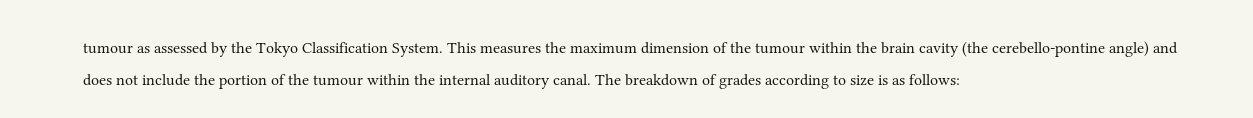tumour as assessed by the Tokyo Classification System. This measures the maximum dimension of the tumour within the brain cavity (the cerebello-pontine angle) and does not include the portion of the tumour within the internal auditory canal. The breakdown of grades according to size is as follows: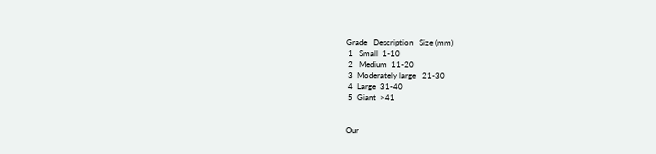Grade   Description   Size (mm)
 1   Small  1-10
 2   Medium  11-20
 3  Moderately large   21-30
 4  Large  31-40
 5  Giant  >41


Our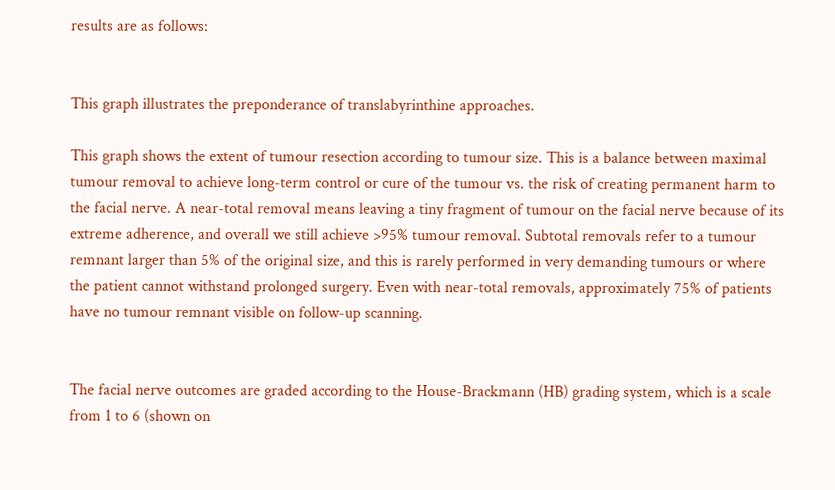results are as follows:


This graph illustrates the preponderance of translabyrinthine approaches.

This graph shows the extent of tumour resection according to tumour size. This is a balance between maximal tumour removal to achieve long-term control or cure of the tumour vs. the risk of creating permanent harm to the facial nerve. A near-total removal means leaving a tiny fragment of tumour on the facial nerve because of its extreme adherence, and overall we still achieve >95% tumour removal. Subtotal removals refer to a tumour remnant larger than 5% of the original size, and this is rarely performed in very demanding tumours or where the patient cannot withstand prolonged surgery. Even with near-total removals, approximately 75% of patients have no tumour remnant visible on follow-up scanning.


The facial nerve outcomes are graded according to the House-Brackmann (HB) grading system, which is a scale from 1 to 6 (shown on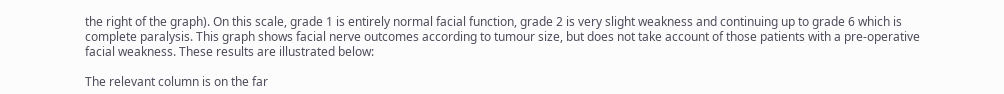the right of the graph). On this scale, grade 1 is entirely normal facial function, grade 2 is very slight weakness and continuing up to grade 6 which is complete paralysis. This graph shows facial nerve outcomes according to tumour size, but does not take account of those patients with a pre-operative facial weakness. These results are illustrated below:

The relevant column is on the far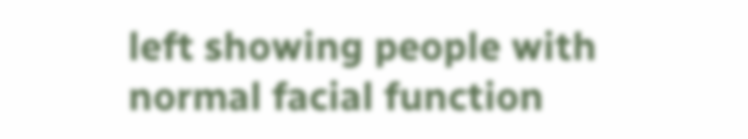left showing people with normal facial function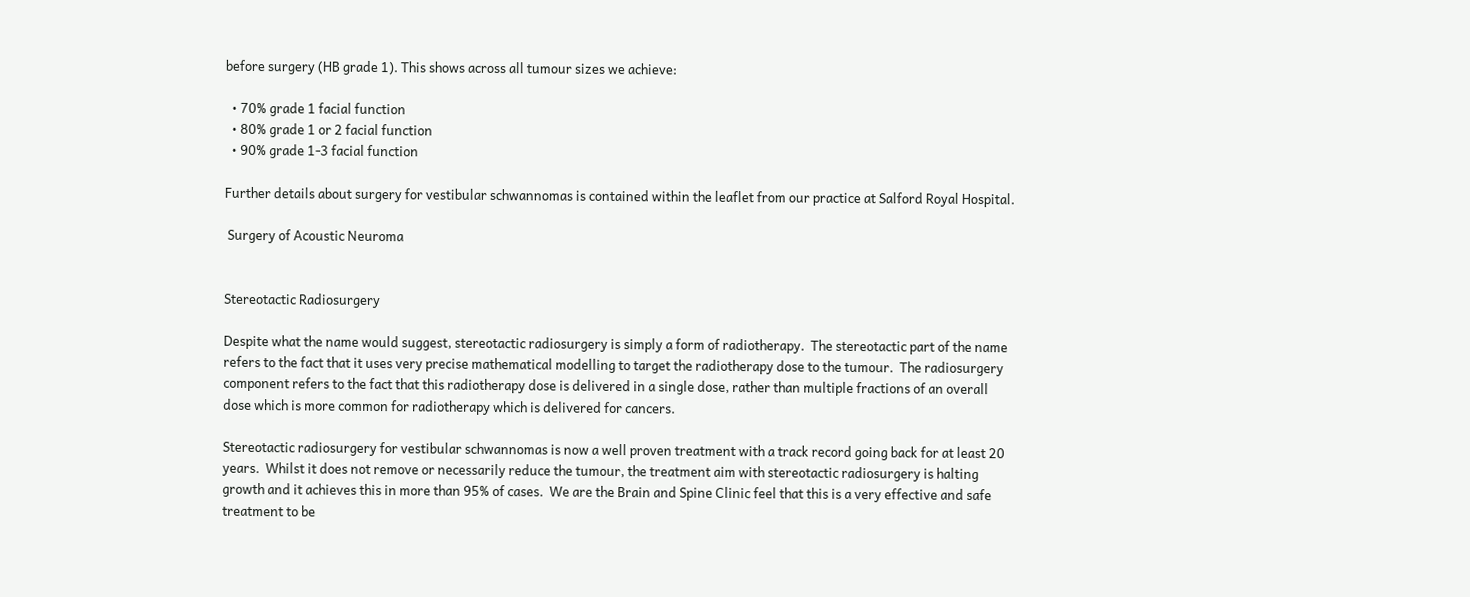before surgery (HB grade 1). This shows across all tumour sizes we achieve:

  • 70% grade 1 facial function
  • 80% grade 1 or 2 facial function
  • 90% grade 1-3 facial function

Further details about surgery for vestibular schwannomas is contained within the leaflet from our practice at Salford Royal Hospital.

 Surgery of Acoustic Neuroma


Stereotactic Radiosurgery

Despite what the name would suggest, stereotactic radiosurgery is simply a form of radiotherapy.  The stereotactic part of the name refers to the fact that it uses very precise mathematical modelling to target the radiotherapy dose to the tumour.  The radiosurgery component refers to the fact that this radiotherapy dose is delivered in a single dose, rather than multiple fractions of an overall dose which is more common for radiotherapy which is delivered for cancers.

Stereotactic radiosurgery for vestibular schwannomas is now a well proven treatment with a track record going back for at least 20 years.  Whilst it does not remove or necessarily reduce the tumour, the treatment aim with stereotactic radiosurgery is halting growth and it achieves this in more than 95% of cases.  We are the Brain and Spine Clinic feel that this is a very effective and safe treatment to be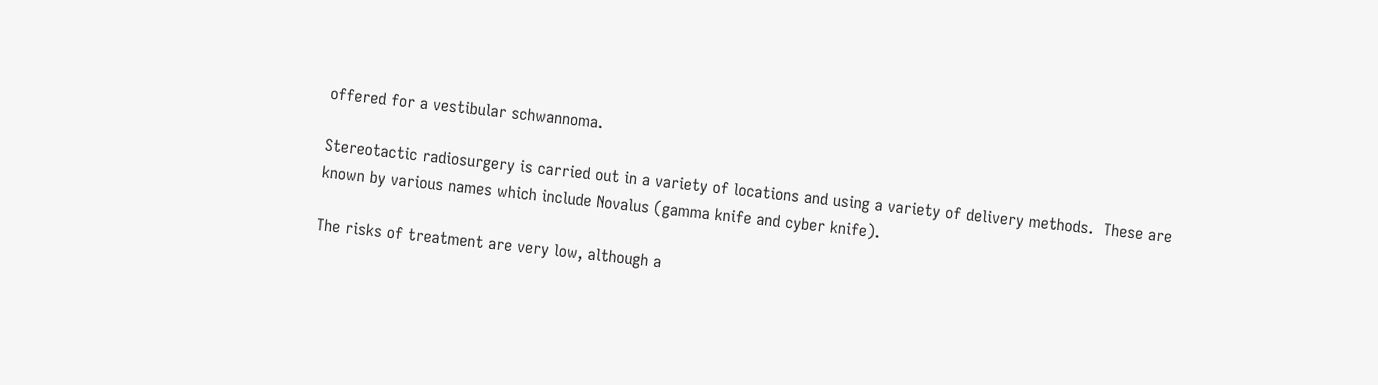offered for a vestibular schwannoma.

Stereotactic radiosurgery is carried out in a variety of locations and using a variety of delivery methods.  These are known by various names which include Novalus (gamma knife and cyber knife).

The risks of treatment are very low, although a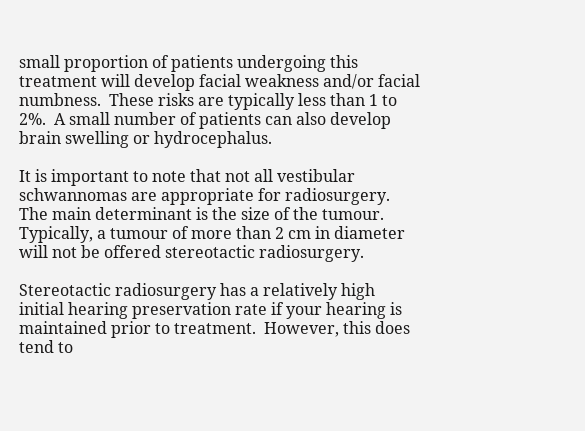small proportion of patients undergoing this treatment will develop facial weakness and/or facial numbness.  These risks are typically less than 1 to 2%.  A small number of patients can also develop brain swelling or hydrocephalus.

It is important to note that not all vestibular schwannomas are appropriate for radiosurgery.  The main determinant is the size of the tumour.  Typically, a tumour of more than 2 cm in diameter will not be offered stereotactic radiosurgery.

Stereotactic radiosurgery has a relatively high initial hearing preservation rate if your hearing is maintained prior to treatment.  However, this does tend to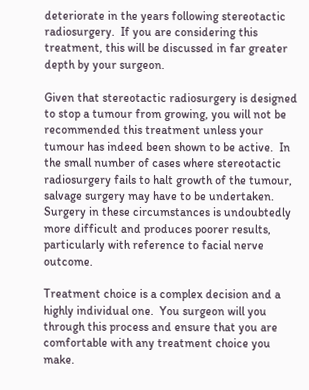deteriorate in the years following stereotactic radiosurgery.  If you are considering this treatment, this will be discussed in far greater depth by your surgeon.

Given that stereotactic radiosurgery is designed to stop a tumour from growing, you will not be recommended this treatment unless your tumour has indeed been shown to be active.  In the small number of cases where stereotactic radiosurgery fails to halt growth of the tumour, salvage surgery may have to be undertaken.  Surgery in these circumstances is undoubtedly more difficult and produces poorer results, particularly with reference to facial nerve outcome.

Treatment choice is a complex decision and a highly individual one.  You surgeon will you through this process and ensure that you are comfortable with any treatment choice you make.